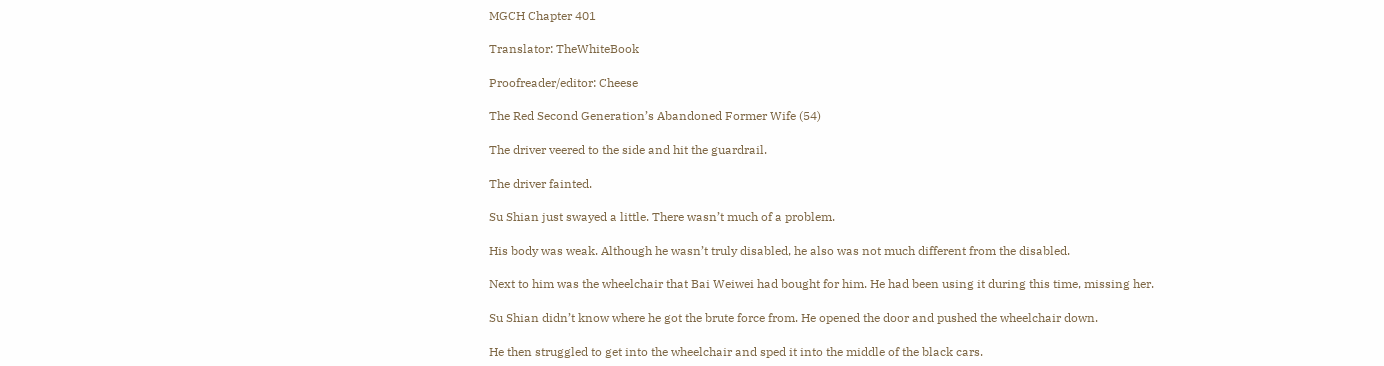MGCH Chapter 401

Translator: TheWhiteBook

Proofreader/editor: Cheese

The Red Second Generation’s Abandoned Former Wife (54)

The driver veered to the side and hit the guardrail.

The driver fainted.

Su Shian just swayed a little. There wasn’t much of a problem.

His body was weak. Although he wasn’t truly disabled, he also was not much different from the disabled.

Next to him was the wheelchair that Bai Weiwei had bought for him. He had been using it during this time, missing her.

Su Shian didn’t know where he got the brute force from. He opened the door and pushed the wheelchair down.

He then struggled to get into the wheelchair and sped it into the middle of the black cars.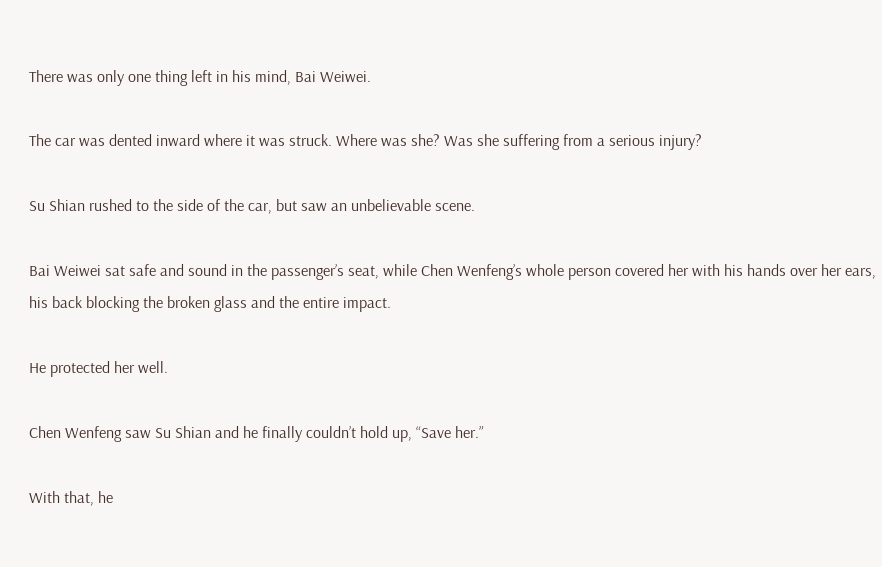There was only one thing left in his mind, Bai Weiwei.

The car was dented inward where it was struck. Where was she? Was she suffering from a serious injury?

Su Shian rushed to the side of the car, but saw an unbelievable scene.

Bai Weiwei sat safe and sound in the passenger’s seat, while Chen Wenfeng’s whole person covered her with his hands over her ears, his back blocking the broken glass and the entire impact.

He protected her well.

Chen Wenfeng saw Su Shian and he finally couldn’t hold up, “Save her.”

With that, he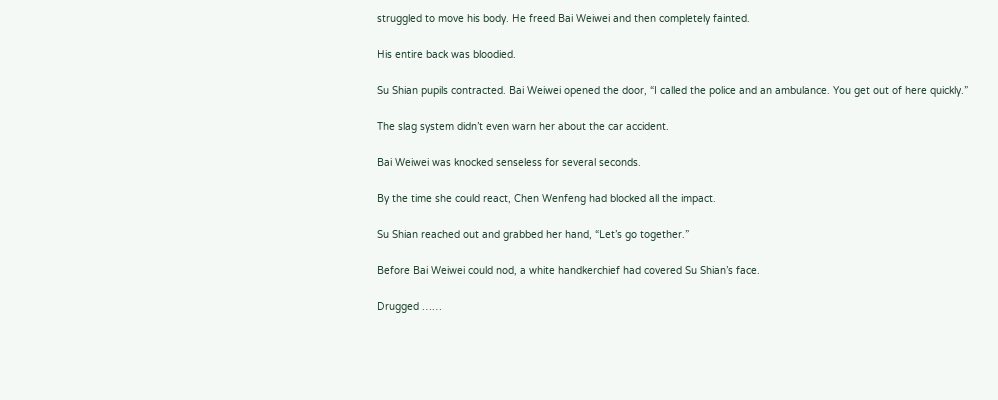struggled to move his body. He freed Bai Weiwei and then completely fainted.

His entire back was bloodied.

Su Shian pupils contracted. Bai Weiwei opened the door, “I called the police and an ambulance. You get out of here quickly.”

The slag system didn’t even warn her about the car accident.

Bai Weiwei was knocked senseless for several seconds.

By the time she could react, Chen Wenfeng had blocked all the impact.

Su Shian reached out and grabbed her hand, “Let’s go together.”

Before Bai Weiwei could nod, a white handkerchief had covered Su Shian’s face.

Drugged ……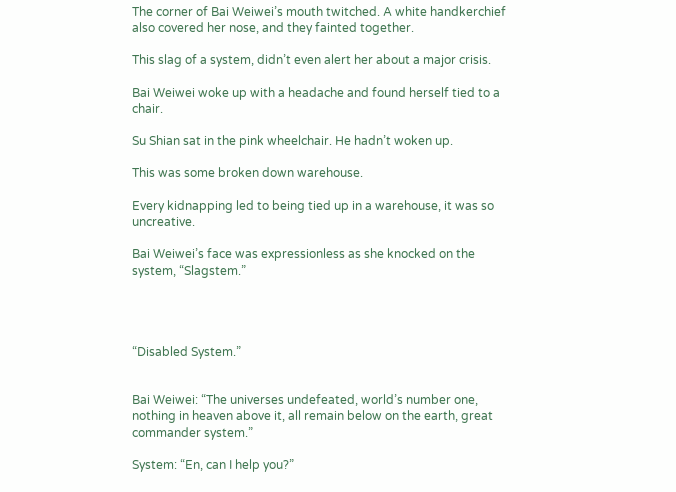The corner of Bai Weiwei’s mouth twitched. A white handkerchief also covered her nose, and they fainted together.

This slag of a system, didn’t even alert her about a major crisis.

Bai Weiwei woke up with a headache and found herself tied to a chair.

Su Shian sat in the pink wheelchair. He hadn’t woken up.

This was some broken down warehouse.

Every kidnapping led to being tied up in a warehouse, it was so uncreative.

Bai Weiwei’s face was expressionless as she knocked on the system, “Slagstem.”




“Disabled System.”


Bai Weiwei: “The universes undefeated, world’s number one, nothing in heaven above it, all remain below on the earth, great commander system.”

System: “En, can I help you?”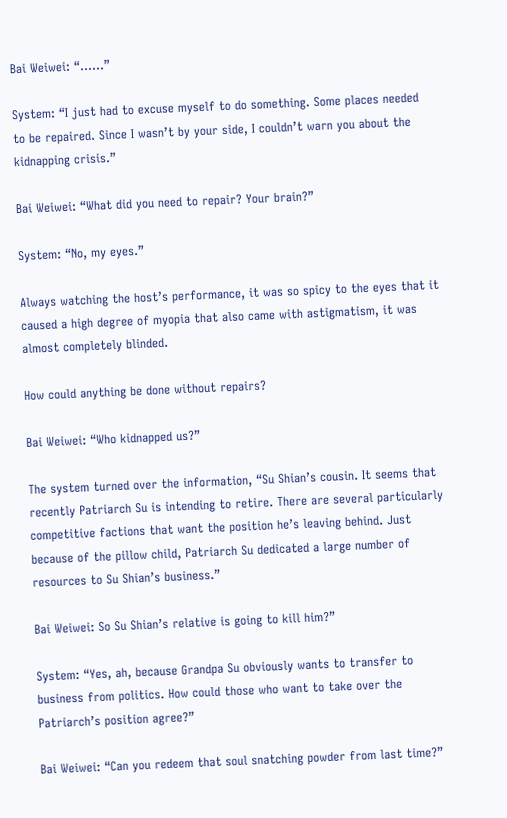Bai Weiwei: “……”

System: “I just had to excuse myself to do something. Some places needed to be repaired. Since I wasn’t by your side, I couldn’t warn you about the kidnapping crisis.”

Bai Weiwei: “What did you need to repair? Your brain?”

System: “No, my eyes.”

Always watching the host’s performance, it was so spicy to the eyes that it caused a high degree of myopia that also came with astigmatism, it was almost completely blinded.

How could anything be done without repairs?

Bai Weiwei: “Who kidnapped us?”

The system turned over the information, “Su Shian’s cousin. It seems that recently Patriarch Su is intending to retire. There are several particularly competitive factions that want the position he’s leaving behind. Just because of the pillow child, Patriarch Su dedicated a large number of resources to Su Shian’s business.”

Bai Weiwei: So Su Shian’s relative is going to kill him?”

System: “Yes, ah, because Grandpa Su obviously wants to transfer to business from politics. How could those who want to take over the Patriarch’s position agree?”

Bai Weiwei: “Can you redeem that soul snatching powder from last time?”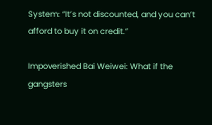System: “It’s not discounted, and you can’t afford to buy it on credit.”

Impoverished Bai Weiwei: What if the gangsters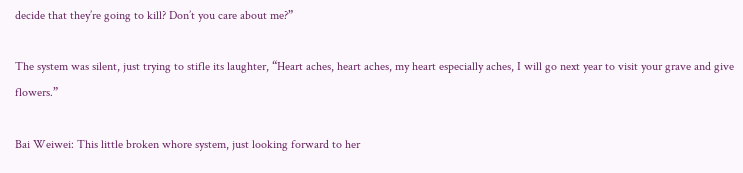decide that they’re going to kill? Don’t you care about me?”

The system was silent, just trying to stifle its laughter, “Heart aches, heart aches, my heart especially aches, I will go next year to visit your grave and give flowers.”

Bai Weiwei: This little broken whore system, just looking forward to her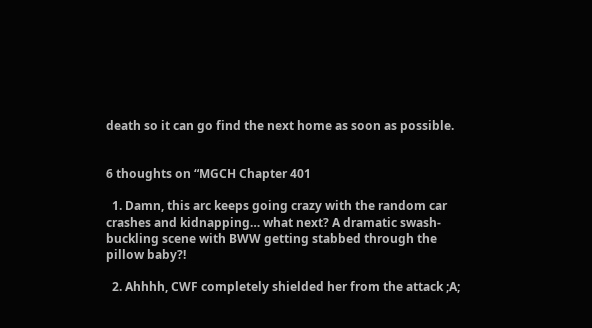death so it can go find the next home as soon as possible.


6 thoughts on “MGCH Chapter 401

  1. Damn, this arc keeps going crazy with the random car crashes and kidnapping… what next? A dramatic swash-buckling scene with BWW getting stabbed through the pillow baby?!

  2. Ahhhh, CWF completely shielded her from the attack ;A;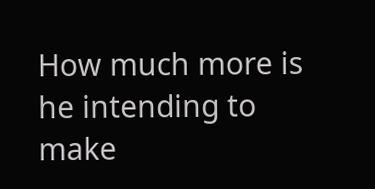How much more is he intending to make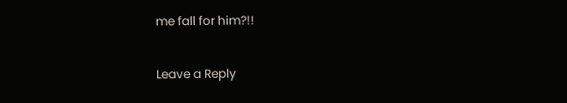me fall for him?!!

Leave a Reply